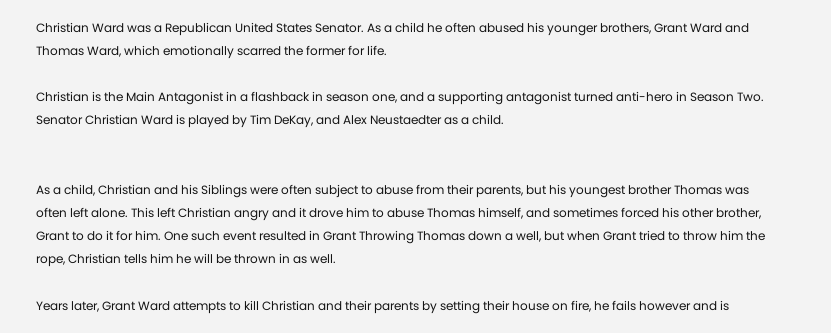Christian Ward was a Republican United States Senator. As a child he often abused his younger brothers, Grant Ward and Thomas Ward, which emotionally scarred the former for life.

Christian is the Main Antagonist in a flashback in season one, and a supporting antagonist turned anti-hero in Season Two. Senator Christian Ward is played by Tim DeKay, and Alex Neustaedter as a child.


As a child, Christian and his Siblings were often subject to abuse from their parents, but his youngest brother Thomas was often left alone. This left Christian angry and it drove him to abuse Thomas himself, and sometimes forced his other brother, Grant to do it for him. One such event resulted in Grant Throwing Thomas down a well, but when Grant tried to throw him the rope, Christian tells him he will be thrown in as well.

Years later, Grant Ward attempts to kill Christian and their parents by setting their house on fire, he fails however and is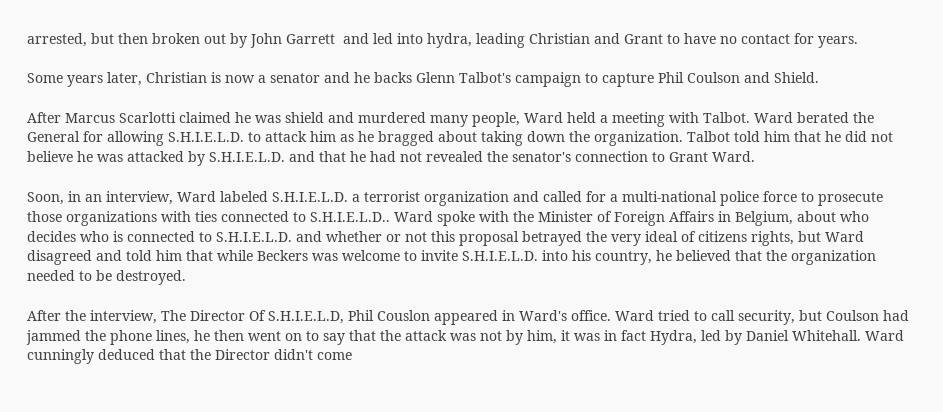arrested, but then broken out by John Garrett  and led into hydra, leading Christian and Grant to have no contact for years.

Some years later, Christian is now a senator and he backs Glenn Talbot's campaign to capture Phil Coulson and Shield.

After Marcus Scarlotti claimed he was shield and murdered many people, Ward held a meeting with Talbot. Ward berated the General for allowing S.H.I.E.L.D. to attack him as he bragged about taking down the organization. Talbot told him that he did not believe he was attacked by S.H.I.E.L.D. and that he had not revealed the senator's connection to Grant Ward.

Soon, in an interview, Ward labeled S.H.I.E.L.D. a terrorist organization and called for a multi-national police force to prosecute those organizations with ties connected to S.H.I.E.L.D.. Ward spoke with the Minister of Foreign Affairs in Belgium, about who decides who is connected to S.H.I.E.L.D. and whether or not this proposal betrayed the very ideal of citizens rights, but Ward disagreed and told him that while Beckers was welcome to invite S.H.I.E.L.D. into his country, he believed that the organization needed to be destroyed.

After the interview, The Director Of S.H.I.E.L.D, Phil Couslon appeared in Ward's office. Ward tried to call security, but Coulson had jammed the phone lines, he then went on to say that the attack was not by him, it was in fact Hydra, led by Daniel Whitehall. Ward cunningly deduced that the Director didn't come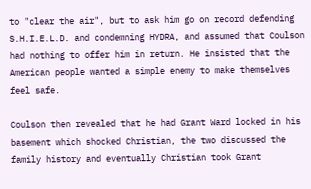to "clear the air", but to ask him go on record defending S.H.I.E.L.D. and condemning HYDRA, and assumed that Coulson had nothing to offer him in return. He insisted that the American people wanted a simple enemy to make themselves feel safe.

Coulson then revealed that he had Grant Ward locked in his basement which shocked Christian, the two discussed the family history and eventually Christian took Grant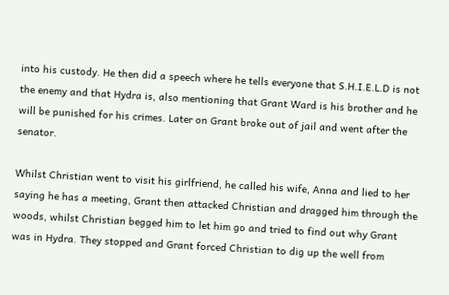into his custody. He then did a speech where he tells everyone that S.H.I.E.L.D is not the enemy and that Hydra is, also mentioning that Grant Ward is his brother and he will be punished for his crimes. Later on Grant broke out of jail and went after the senator.

Whilst Christian went to visit his girlfriend, he called his wife, Anna and lied to her saying he has a meeting, Grant then attacked Christian and dragged him through the woods, whilst Christian begged him to let him go and tried to find out why Grant was in Hydra. They stopped and Grant forced Christian to dig up the well from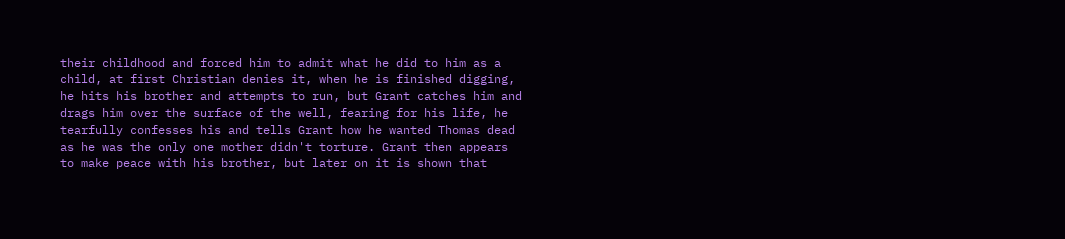their childhood and forced him to admit what he did to him as a child, at first Christian denies it, when he is finished digging, he hits his brother and attempts to run, but Grant catches him and drags him over the surface of the well, fearing for his life, he tearfully confesses his and tells Grant how he wanted Thomas dead as he was the only one mother didn't torture. Grant then appears to make peace with his brother, but later on it is shown that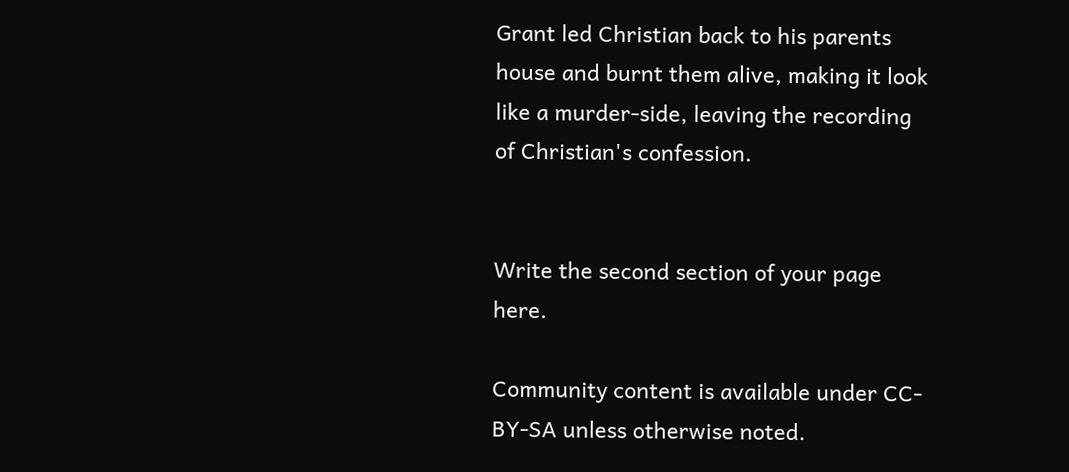Grant led Christian back to his parents house and burnt them alive, making it look like a murder-side, leaving the recording of Christian's confession.


Write the second section of your page here.

Community content is available under CC-BY-SA unless otherwise noted.